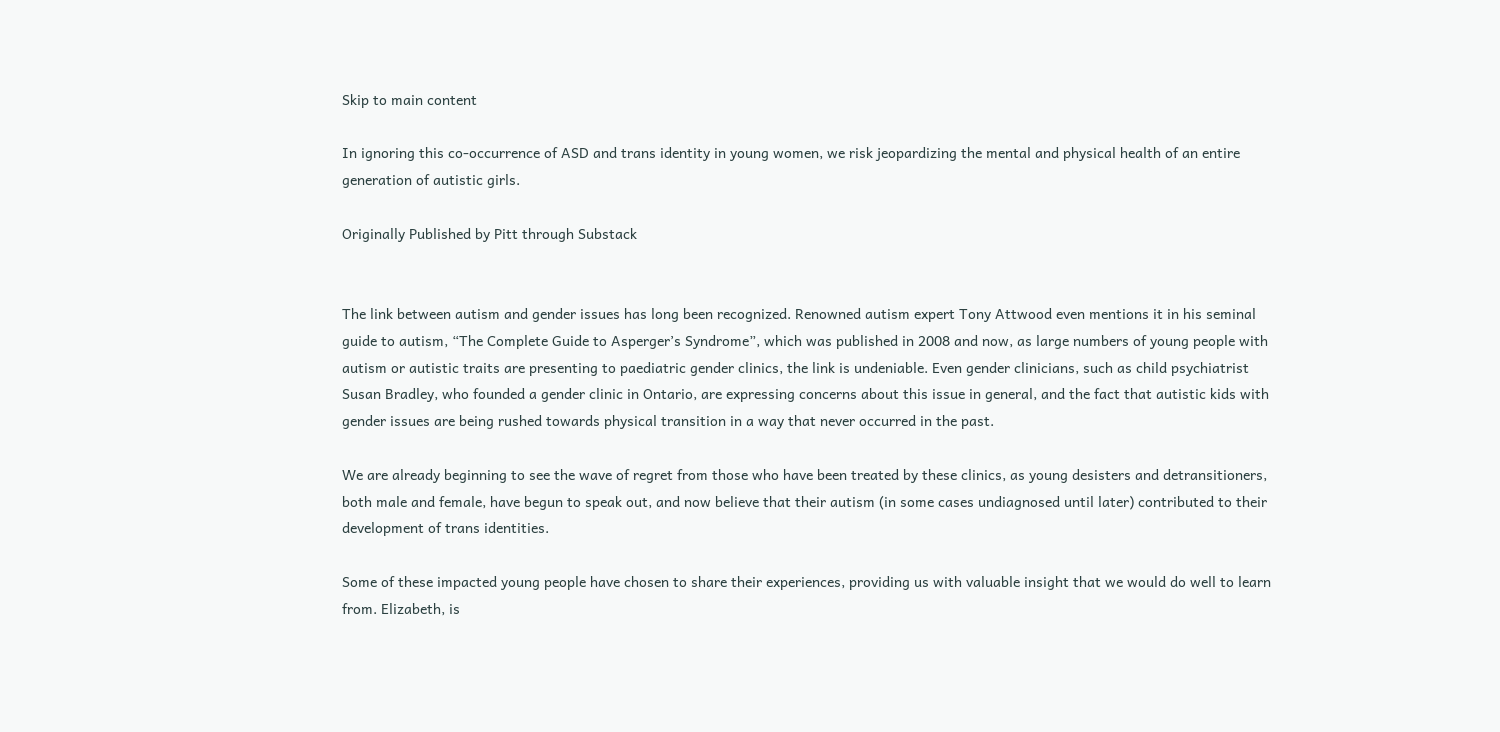Skip to main content

In ignoring this co-occurrence of ASD and trans identity in young women, we risk jeopardizing the mental and physical health of an entire generation of autistic girls.

Originally Published by Pitt through Substack


The link between autism and gender issues has long been recognized. Renowned autism expert Tony Attwood even mentions it in his seminal guide to autism, “The Complete Guide to Asperger’s Syndrome”, which was published in 2008 and now, as large numbers of young people with autism or autistic traits are presenting to paediatric gender clinics, the link is undeniable. Even gender clinicians, such as child psychiatrist Susan Bradley, who founded a gender clinic in Ontario, are expressing concerns about this issue in general, and the fact that autistic kids with gender issues are being rushed towards physical transition in a way that never occurred in the past.

We are already beginning to see the wave of regret from those who have been treated by these clinics, as young desisters and detransitioners, both male and female, have begun to speak out, and now believe that their autism (in some cases undiagnosed until later) contributed to their development of trans identities.

Some of these impacted young people have chosen to share their experiences, providing us with valuable insight that we would do well to learn from. Elizabeth, is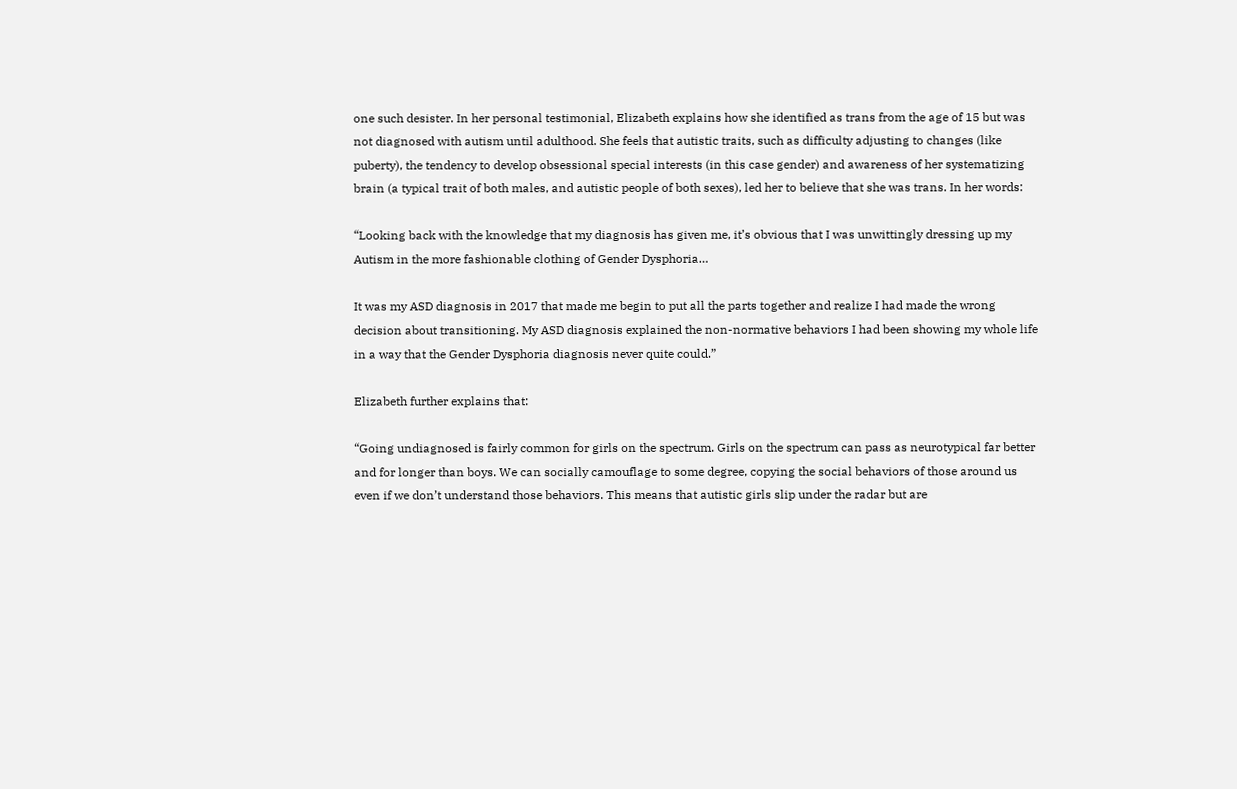one such desister. In her personal testimonial, Elizabeth explains how she identified as trans from the age of 15 but was not diagnosed with autism until adulthood. She feels that autistic traits, such as difficulty adjusting to changes (like puberty), the tendency to develop obsessional special interests (in this case gender) and awareness of her systematizing brain (a typical trait of both males, and autistic people of both sexes), led her to believe that she was trans. In her words:

“Looking back with the knowledge that my diagnosis has given me, it’s obvious that I was unwittingly dressing up my Autism in the more fashionable clothing of Gender Dysphoria…

It was my ASD diagnosis in 2017 that made me begin to put all the parts together and realize I had made the wrong decision about transitioning. My ASD diagnosis explained the non-normative behaviors I had been showing my whole life in a way that the Gender Dysphoria diagnosis never quite could.”

Elizabeth further explains that:

“Going undiagnosed is fairly common for girls on the spectrum. Girls on the spectrum can pass as neurotypical far better and for longer than boys. We can socially camouflage to some degree, copying the social behaviors of those around us even if we don’t understand those behaviors. This means that autistic girls slip under the radar but are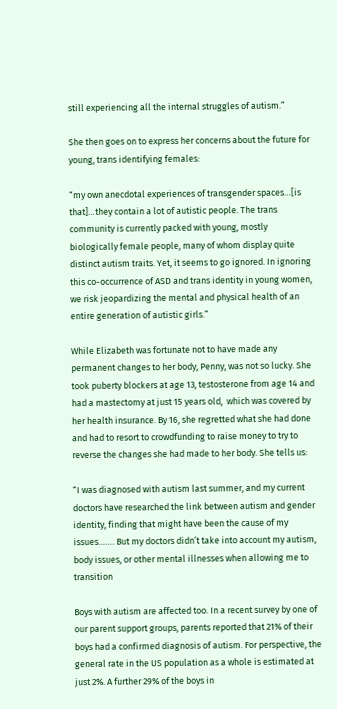still experiencing all the internal struggles of autism.”

She then goes on to express her concerns about the future for young, trans identifying females:

“my own anecdotal experiences of transgender spaces…[is that]…they contain a lot of autistic people. The trans community is currently packed with young, mostly biologically female people, many of whom display quite distinct autism traits. Yet, it seems to go ignored. In ignoring this co-occurrence of ASD and trans identity in young women, we risk jeopardizing the mental and physical health of an entire generation of autistic girls.”

While Elizabeth was fortunate not to have made any permanent changes to her body, Penny, was not so lucky. She took puberty blockers at age 13, testosterone from age 14 and had a mastectomy at just 15 years old,  which was covered by her health insurance. By 16, she regretted what she had done and had to resort to crowdfunding to raise money to try to reverse the changes she had made to her body. She tells us:

“I was diagnosed with autism last summer, and my current doctors have researched the link between autism and gender identity, finding that might have been the cause of my issues……. But my doctors didn’t take into account my autism, body issues, or other mental illnesses when allowing me to transition

Boys with autism are affected too. In a recent survey by one of our parent support groups, parents reported that 21% of their boys had a confirmed diagnosis of autism. For perspective, the general rate in the US population as a whole is estimated at just 2%. A further 29% of the boys in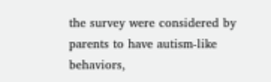the survey were considered by parents to have autism-like behaviors,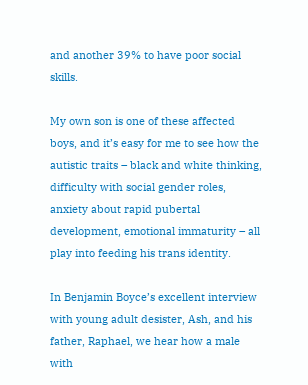and another 39% to have poor social skills.

My own son is one of these affected boys, and it’s easy for me to see how the autistic traits – black and white thinking, difficulty with social gender roles, anxiety about rapid pubertal development, emotional immaturity – all play into feeding his trans identity.

In Benjamin Boyce’s excellent interview with young adult desister, Ash, and his father, Raphael, we hear how a male with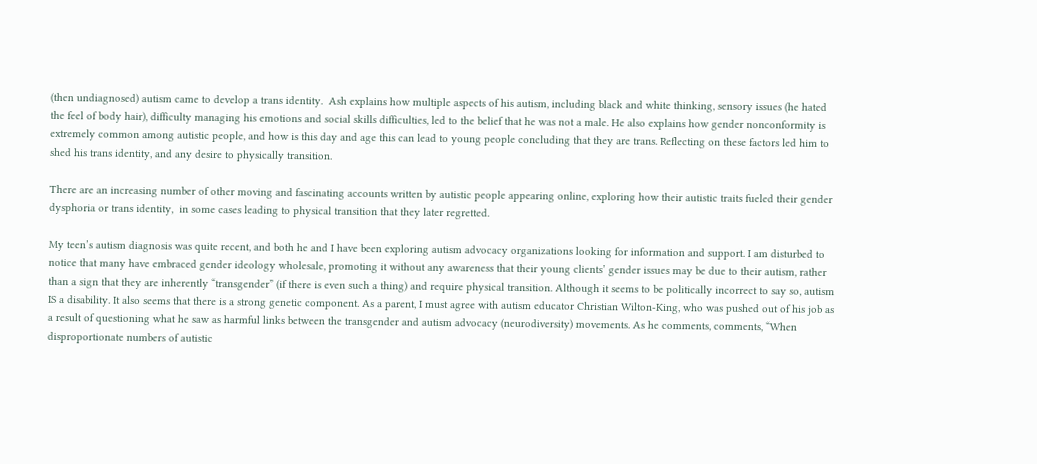(then undiagnosed) autism came to develop a trans identity.  Ash explains how multiple aspects of his autism, including black and white thinking, sensory issues (he hated the feel of body hair), difficulty managing his emotions and social skills difficulties, led to the belief that he was not a male. He also explains how gender nonconformity is extremely common among autistic people, and how is this day and age this can lead to young people concluding that they are trans. Reflecting on these factors led him to shed his trans identity, and any desire to physically transition.

There are an increasing number of other moving and fascinating accounts written by autistic people appearing online, exploring how their autistic traits fueled their gender dysphoria or trans identity,  in some cases leading to physical transition that they later regretted.

My teen’s autism diagnosis was quite recent, and both he and I have been exploring autism advocacy organizations looking for information and support. I am disturbed to notice that many have embraced gender ideology wholesale, promoting it without any awareness that their young clients’ gender issues may be due to their autism, rather than a sign that they are inherently “transgender” (if there is even such a thing) and require physical transition. Although it seems to be politically incorrect to say so, autism IS a disability. It also seems that there is a strong genetic component. As a parent, I must agree with autism educator Christian Wilton-King, who was pushed out of his job as a result of questioning what he saw as harmful links between the transgender and autism advocacy (neurodiversity) movements. As he comments, comments, “When disproportionate numbers of autistic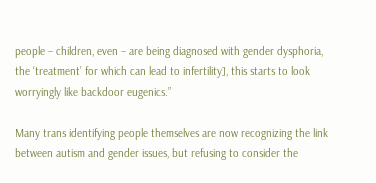people – children, even – are being diagnosed with gender dysphoria, the ‘treatment’ for which can lead to infertility], this starts to look worryingly like backdoor eugenics.”

Many trans identifying people themselves are now recognizing the link between autism and gender issues, but refusing to consider the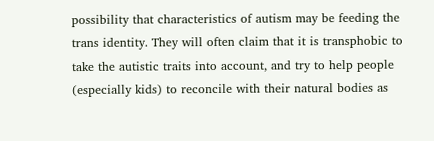possibility that characteristics of autism may be feeding the trans identity. They will often claim that it is transphobic to take the autistic traits into account, and try to help people (especially kids) to reconcile with their natural bodies as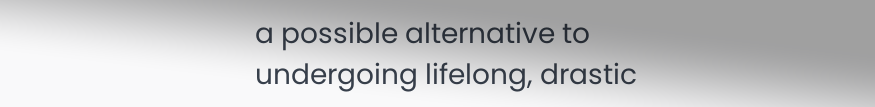a possible alternative to undergoing lifelong, drastic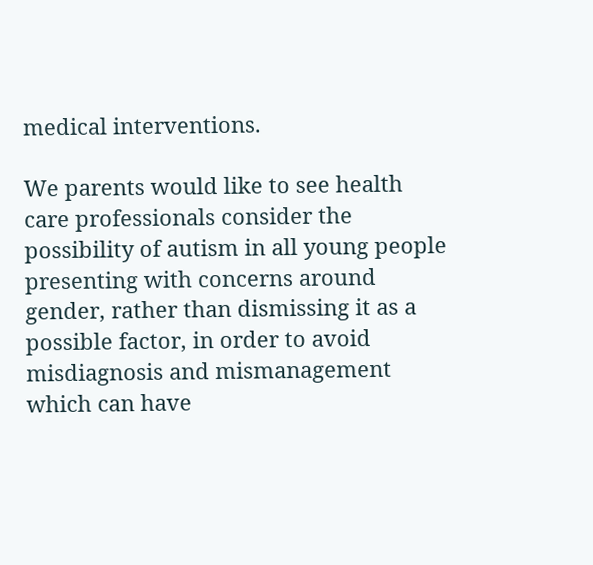medical interventions.

We parents would like to see health care professionals consider the possibility of autism in all young people presenting with concerns around gender, rather than dismissing it as a possible factor, in order to avoid misdiagnosis and mismanagement which can have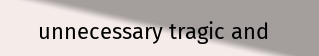unnecessary tragic and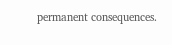permanent consequences.